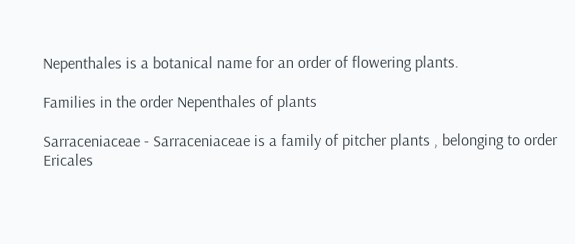Nepenthales is a botanical name for an order of flowering plants.

Families in the order Nepenthales of plants

Sarraceniaceae - Sarraceniaceae is a family of pitcher plants , belonging to order Ericales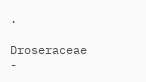.

Droseraceae -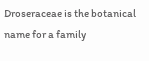Droseraceae is the botanical name for a family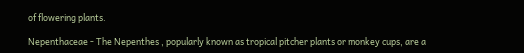of flowering plants.

Nepenthaceae - The Nepenthes , popularly known as tropical pitcher plants or monkey cups, are a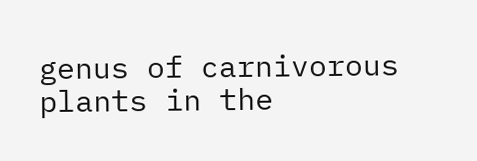genus of carnivorous plants in the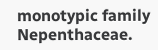monotypic family Nepenthaceae.